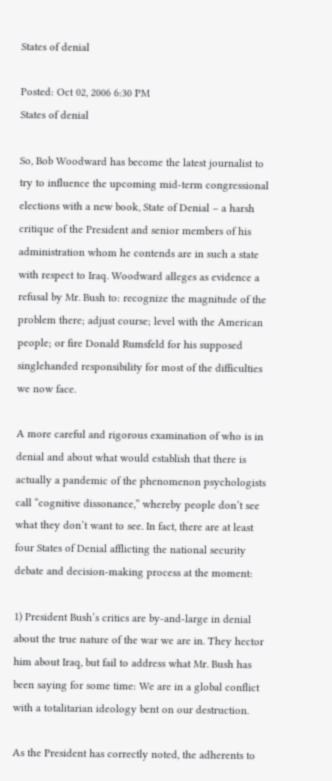States of denial

Posted: Oct 02, 2006 6:30 PM
States of denial

So, Bob Woodward has become the latest journalist to try to influence the upcoming mid-term congressional elections with a new book, State of Denial – a harsh critique of the President and senior members of his administration whom he contends are in such a state with respect to Iraq. Woodward alleges as evidence a refusal by Mr. Bush to: recognize the magnitude of the problem there; adjust course; level with the American people; or fire Donald Rumsfeld for his supposed singlehanded responsibility for most of the difficulties we now face.

A more careful and rigorous examination of who is in denial and about what would establish that there is actually a pandemic of the phenomenon psychologists call “cognitive dissonance,” whereby people don’t see what they don’t want to see. In fact, there are at least four States of Denial afflicting the national security debate and decision-making process at the moment:

1) President Bush’s critics are by-and-large in denial about the true nature of the war we are in. They hector him about Iraq, but fail to address what Mr. Bush has been saying for some time: We are in a global conflict with a totalitarian ideology bent on our destruction.

As the President has correctly noted, the adherents to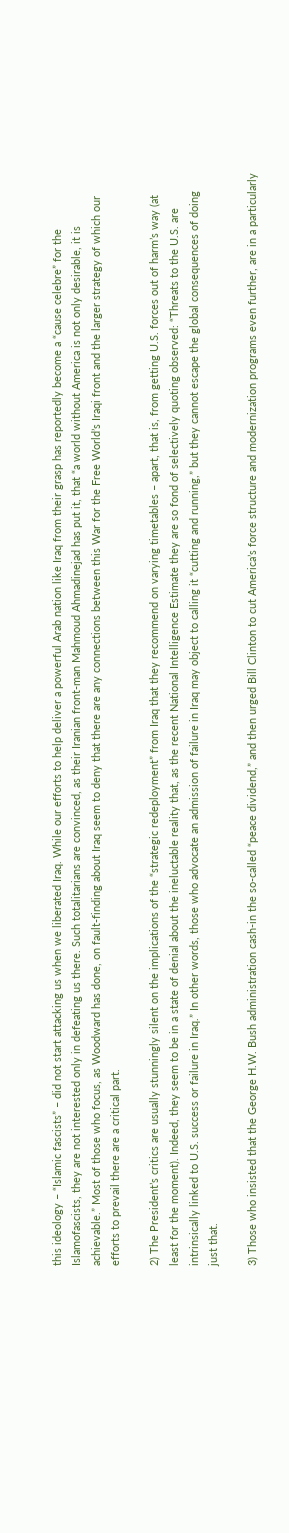this ideology – “Islamic fascists” – did not start attacking us when we liberated Iraq. While our efforts to help deliver a powerful Arab nation like Iraq from their grasp has reportedly become a “cause celebre” for the Islamofascists, they are not interested only in defeating us there. Such totalitarians are convinced, as their Iranian front-man Mahmoud Ahmadinejad has put it, that “a world without America is not only desirable, it is achievable.” Most of those who focus, as Woodward has done, on fault-finding about Iraq seem to deny that there are any connections between this War for the Free World’s Iraqi front and the larger strategy of which our efforts to prevail there are a critical part.

2) The President’s critics are usually stunningly silent on the implications of the “strategic redeployment” from Iraq that they recommend on varying timetables – apart, that is, from getting U.S. forces out of harm’s way (at least for the moment). Indeed, they seem to be in a state of denial about the ineluctable reality that, as the recent National Intelligence Estimate they are so fond of selectively quoting observed: “Threats to the U.S. are intrinsically linked to U.S. success or failure in Iraq.” In other words, those who advocate an admission of failure in Iraq may object to calling it “cutting and running,” but they cannot escape the global consequences of doing just that.

3) Those who insisted that the George H.W. Bush administration cash-in the so-called “peace dividend,” and then urged Bill Clinton to cut America’s force structure and modernization programs even further, are in a particularly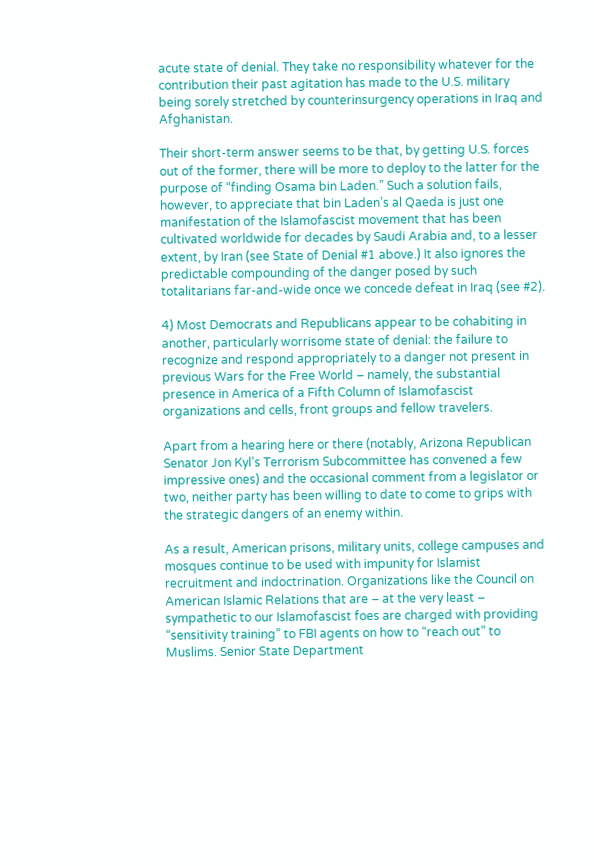acute state of denial. They take no responsibility whatever for the contribution their past agitation has made to the U.S. military being sorely stretched by counterinsurgency operations in Iraq and Afghanistan.

Their short-term answer seems to be that, by getting U.S. forces out of the former, there will be more to deploy to the latter for the purpose of “finding Osama bin Laden.” Such a solution fails, however, to appreciate that bin Laden’s al Qaeda is just one manifestation of the Islamofascist movement that has been cultivated worldwide for decades by Saudi Arabia and, to a lesser extent, by Iran (see State of Denial #1 above.) It also ignores the predictable compounding of the danger posed by such totalitarians far-and-wide once we concede defeat in Iraq (see #2).

4) Most Democrats and Republicans appear to be cohabiting in another, particularly worrisome state of denial: the failure to recognize and respond appropriately to a danger not present in previous Wars for the Free World – namely, the substantial presence in America of a Fifth Column of Islamofascist organizations and cells, front groups and fellow travelers.

Apart from a hearing here or there (notably, Arizona Republican Senator Jon Kyl’s Terrorism Subcommittee has convened a few impressive ones) and the occasional comment from a legislator or two, neither party has been willing to date to come to grips with the strategic dangers of an enemy within.

As a result, American prisons, military units, college campuses and mosques continue to be used with impunity for Islamist recruitment and indoctrination. Organizations like the Council on American Islamic Relations that are – at the very least – sympathetic to our Islamofascist foes are charged with providing “sensitivity training” to FBI agents on how to “reach out” to Muslims. Senior State Department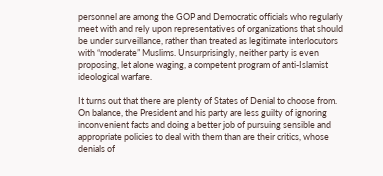personnel are among the GOP and Democratic officials who regularly meet with and rely upon representatives of organizations that should be under surveillance, rather than treated as legitimate interlocutors with “moderate” Muslims. Unsurprisingly, neither party is even proposing, let alone waging, a competent program of anti-Islamist ideological warfare.

It turns out that there are plenty of States of Denial to choose from. On balance, the President and his party are less guilty of ignoring inconvenient facts and doing a better job of pursuing sensible and appropriate policies to deal with them than are their critics, whose denials of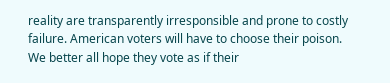reality are transparently irresponsible and prone to costly failure. American voters will have to choose their poison. We better all hope they vote as if their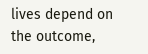lives depend on the outcome,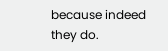because indeed they do.